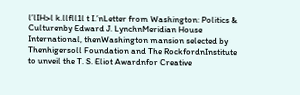l’lIH>l k.llfll1l t I.’nLetter from Washington: Politics & Culturenby Edward J. LynchnMeridian House International, thenWashington mansion selected by Thenhigersoll Foundation and The RockfordnInstitute to unveil the T. S. Eliot Awardnfor Creative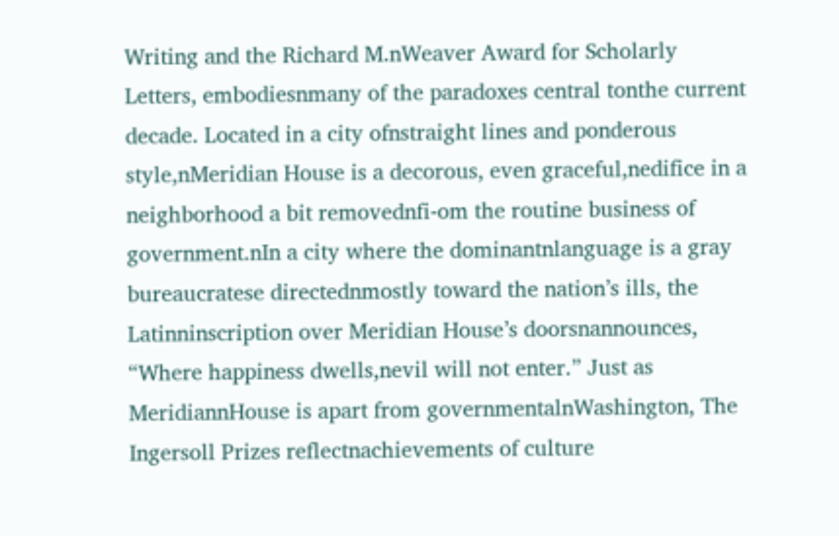Writing and the Richard M.nWeaver Award for Scholarly Letters, embodiesnmany of the paradoxes central tonthe current decade. Located in a city ofnstraight lines and ponderous style,nMeridian House is a decorous, even graceful,nedifice in a neighborhood a bit removednfi-om the routine business of government.nIn a city where the dominantnlanguage is a gray bureaucratese directednmostly toward the nation’s ills, the Latinninscription over Meridian House’s doorsnannounces, “Where happiness dwells,nevil will not enter.” Just as MeridiannHouse is apart from governmentalnWashington, The Ingersoll Prizes reflectnachievements of culture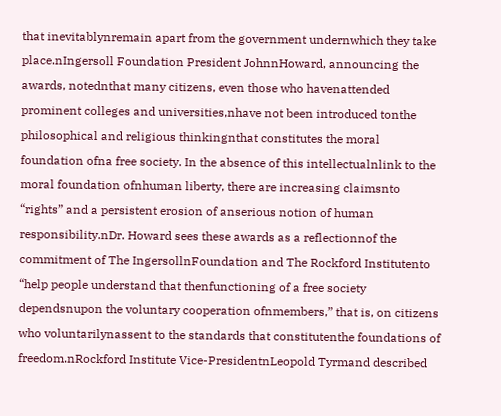that inevitablynremain apart from the government undernwhich they take place.nIngersoll Foundation President JohnnHoward, announcing the awards, notednthat many citizens, even those who havenattended prominent colleges and universities,nhave not been introduced tonthe philosophical and religious thinkingnthat constitutes the moral foundation ofna free society. In the absence of this intellectualnlink to the moral foundation ofnhuman liberty, there are increasing claimsnto “rights” and a persistent erosion of anserious notion of human responsibility.nDr. Howard sees these awards as a reflectionnof the commitment of The IngersollnFoundation and The Rockford Institutento “help people understand that thenfunctioning of a free society dependsnupon the voluntary cooperation ofnmembers,” that is, on citizens who voluntarilynassent to the standards that constitutenthe foundations of freedom.nRockford Institute Vice-PresidentnLeopold Tyrmand described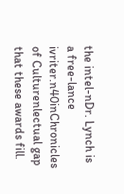the intel-nDr. Lynch is a free-lance ivriter.n40inChronicles of Culturenlectual gap that these awards fill.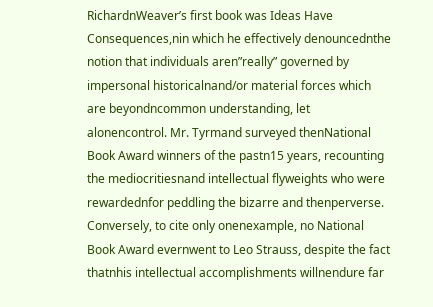RichardnWeaver’s first book was Ideas Have Consequences,nin which he effectively denouncednthe notion that individuals aren”really” governed by impersonal historicalnand/or material forces which are beyondncommon understanding, let alonencontrol. Mr. Tyrmand surveyed thenNational Book Award winners of the pastn15 years, recounting the mediocritiesnand intellectual flyweights who were rewardednfor peddling the bizarre and thenperverse. Conversely, to cite only onenexample, no National Book Award evernwent to Leo Strauss, despite the fact thatnhis intellectual accomplishments willnendure far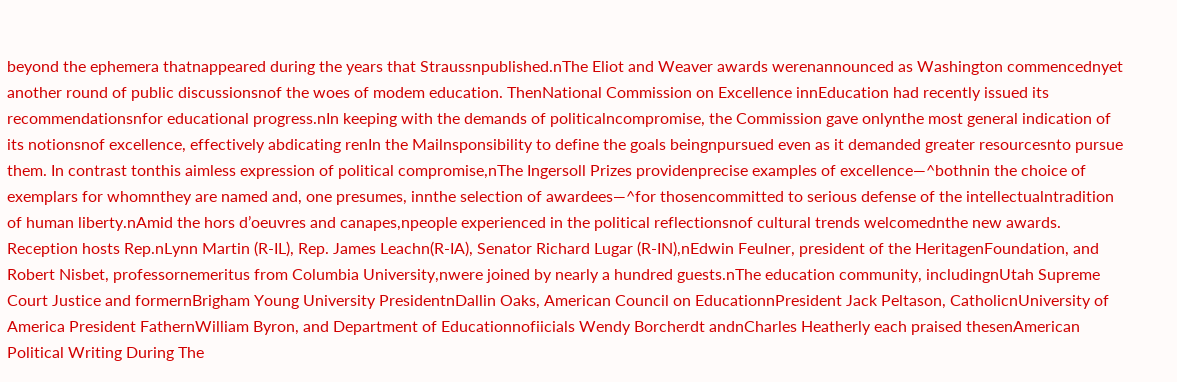beyond the ephemera thatnappeared during the years that Straussnpublished.nThe Eliot and Weaver awards werenannounced as Washington commencednyet another round of public discussionsnof the woes of modem education. ThenNational Commission on Excellence innEducation had recently issued its recommendationsnfor educational progress.nIn keeping with the demands of politicalncompromise, the Commission gave onlynthe most general indication of its notionsnof excellence, effectively abdicating renIn the Mailnsponsibility to define the goals beingnpursued even as it demanded greater resourcesnto pursue them. In contrast tonthis aimless expression of political compromise,nThe Ingersoll Prizes providenprecise examples of excellence—^bothnin the choice of exemplars for whomnthey are named and, one presumes, innthe selection of awardees—^for thosencommitted to serious defense of the intellectualntradition of human liberty.nAmid the hors d’oeuvres and canapes,npeople experienced in the political reflectionsnof cultural trends welcomednthe new awards. Reception hosts Rep.nLynn Martin (R-IL), Rep. James Leachn(R-IA), Senator Richard Lugar (R-IN),nEdwin Feulner, president of the HeritagenFoundation, and Robert Nisbet, professornemeritus from Columbia University,nwere joined by nearly a hundred guests.nThe education community, includingnUtah Supreme Court Justice and formernBrigham Young University PresidentnDallin Oaks, American Council on EducationnPresident Jack Peltason, CatholicnUniversity of America President FathernWilliam Byron, and Department of Educationnofiicials Wendy Borcherdt andnCharles Heatherly each praised thesenAmerican Political Writing During The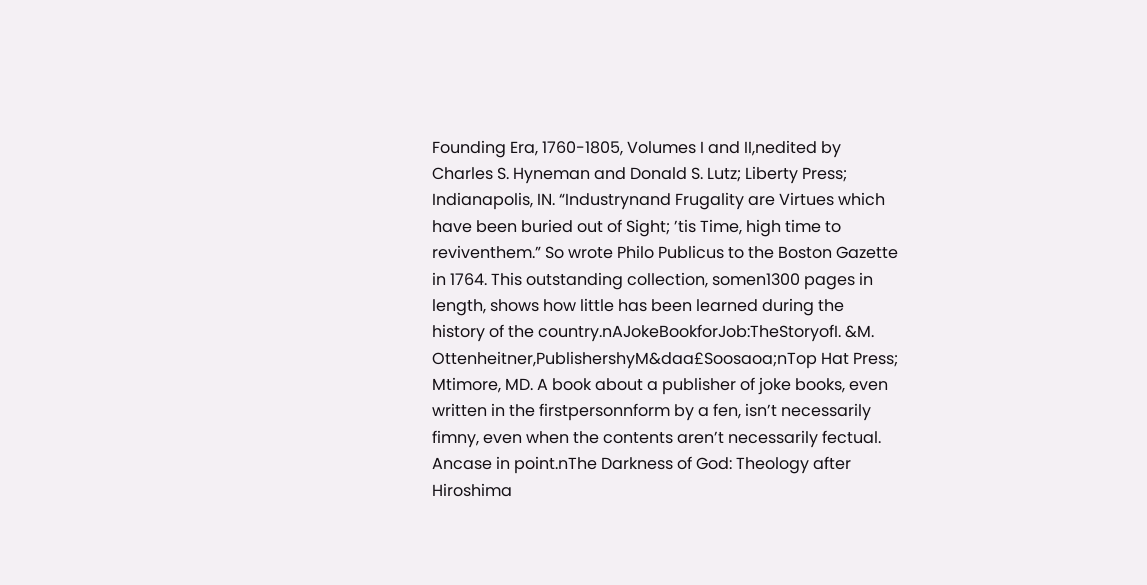Founding Era, 1760-1805, Volumes I and II,nedited by Charles S. Hyneman and Donald S. Lutz; Liberty Press; Indianapolis, IN. “Industrynand Frugality are Virtues which have been buried out of Sight; ’tis Time, high time to reviventhem.” So wrote Philo Publicus to the Boston Gazette in 1764. This outstanding collection, somen1300 pages in length, shows how little has been learned during the history of the country.nAJokeBookforJob:TheStoryofI. &M. Ottenheitner,PublishershyM&daa£Soosaoa;nTop Hat Press; Mtimore, MD. A book about a publisher of joke books, even written in the firstpersonnform by a fen, isn’t necessarily fimny, even when the contents aren’t necessarily fectual. Ancase in point.nThe Darkness of God: Theology after Hiroshima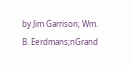by Jim Garrison; Wm. B. Eerdmans;nGrand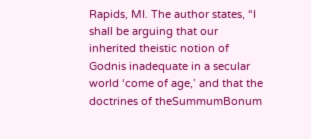Rapids, MI. The author states, “I shall be arguing that our inherited theistic notion of Godnis inadequate in a secular world ‘come of age,’ and that the doctrines of theSummumBonum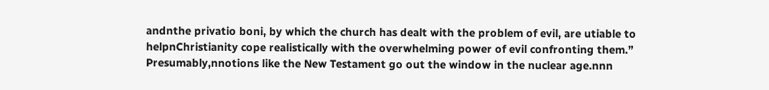andnthe privatio boni, by which the church has dealt with the problem of evil, are utiable to helpnChristianity cope realistically with the overwhelming power of evil confronting them.” Presumably,nnotions like the New Testament go out the window in the nuclear age.nnn